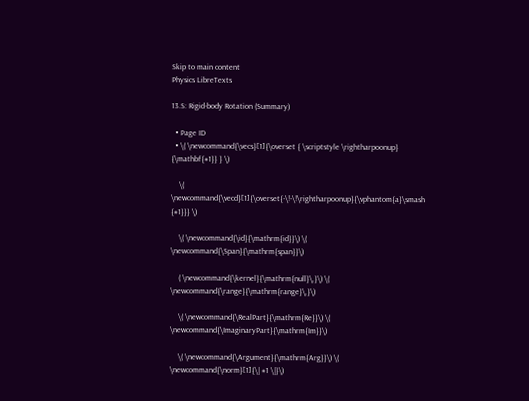Skip to main content
Physics LibreTexts

13.S: Rigid-body Rotation (Summary)

  • Page ID
  • \( \newcommand{\vecs}[1]{\overset { \scriptstyle \rightharpoonup} {\mathbf{#1}} } \)

    \( \newcommand{\vecd}[1]{\overset{-\!-\!\rightharpoonup}{\vphantom{a}\smash {#1}}} \)

    \( \newcommand{\id}{\mathrm{id}}\) \( \newcommand{\Span}{\mathrm{span}}\)

    ( \newcommand{\kernel}{\mathrm{null}\,}\) \( \newcommand{\range}{\mathrm{range}\,}\)

    \( \newcommand{\RealPart}{\mathrm{Re}}\) \( \newcommand{\ImaginaryPart}{\mathrm{Im}}\)

    \( \newcommand{\Argument}{\mathrm{Arg}}\) \( \newcommand{\norm}[1]{\| #1 \|}\)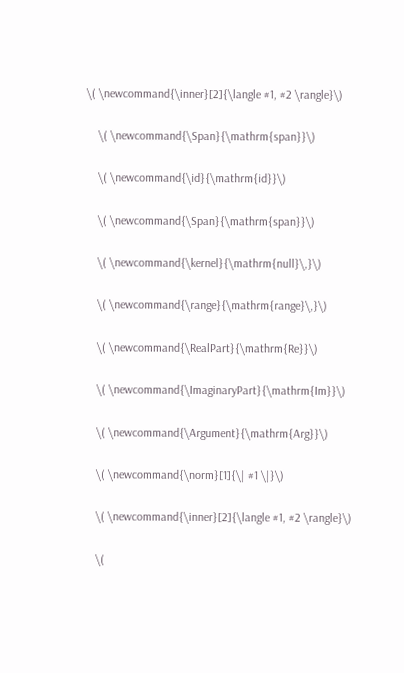\( \newcommand{\inner}[2]{\langle #1, #2 \rangle}\)

    \( \newcommand{\Span}{\mathrm{span}}\)

    \( \newcommand{\id}{\mathrm{id}}\)

    \( \newcommand{\Span}{\mathrm{span}}\)

    \( \newcommand{\kernel}{\mathrm{null}\,}\)

    \( \newcommand{\range}{\mathrm{range}\,}\)

    \( \newcommand{\RealPart}{\mathrm{Re}}\)

    \( \newcommand{\ImaginaryPart}{\mathrm{Im}}\)

    \( \newcommand{\Argument}{\mathrm{Arg}}\)

    \( \newcommand{\norm}[1]{\| #1 \|}\)

    \( \newcommand{\inner}[2]{\langle #1, #2 \rangle}\)

    \(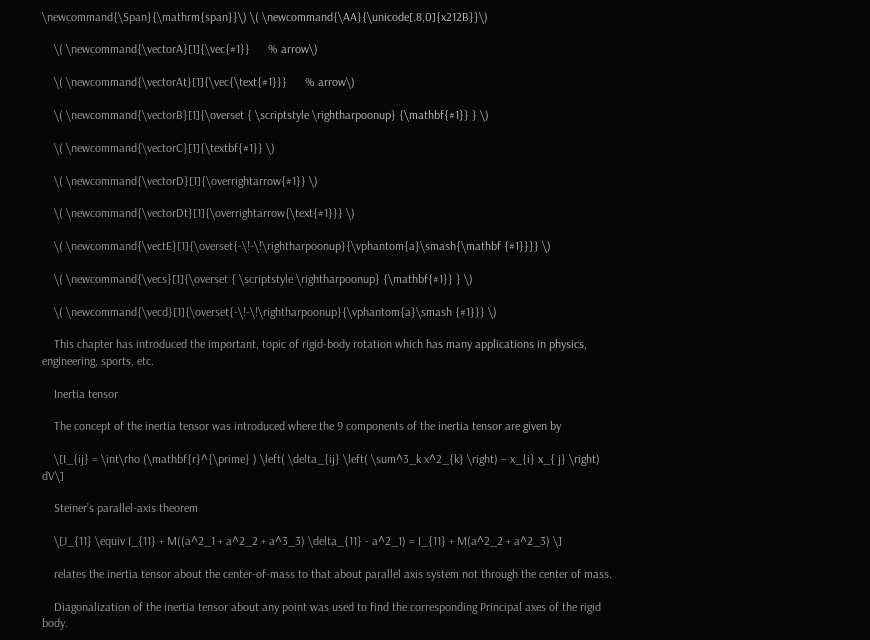\newcommand{\Span}{\mathrm{span}}\) \( \newcommand{\AA}{\unicode[.8,0]{x212B}}\)

    \( \newcommand{\vectorA}[1]{\vec{#1}}      % arrow\)

    \( \newcommand{\vectorAt}[1]{\vec{\text{#1}}}      % arrow\)

    \( \newcommand{\vectorB}[1]{\overset { \scriptstyle \rightharpoonup} {\mathbf{#1}} } \)

    \( \newcommand{\vectorC}[1]{\textbf{#1}} \)

    \( \newcommand{\vectorD}[1]{\overrightarrow{#1}} \)

    \( \newcommand{\vectorDt}[1]{\overrightarrow{\text{#1}}} \)

    \( \newcommand{\vectE}[1]{\overset{-\!-\!\rightharpoonup}{\vphantom{a}\smash{\mathbf {#1}}}} \)

    \( \newcommand{\vecs}[1]{\overset { \scriptstyle \rightharpoonup} {\mathbf{#1}} } \)

    \( \newcommand{\vecd}[1]{\overset{-\!-\!\rightharpoonup}{\vphantom{a}\smash {#1}}} \)

    This chapter has introduced the important, topic of rigid-body rotation which has many applications in physics, engineering, sports, etc.

    Inertia tensor

    The concept of the inertia tensor was introduced where the 9 components of the inertia tensor are given by

    \[I_{ij} = \int\rho (\mathbf{r}^{\prime} ) \left( \delta_{ij} \left( \sum^3_k x^2_{k} \right) − x_{i} x_{ j} \right) dV\]

    Steiner’s parallel-axis theorem

    \[J_{11} \equiv I_{11} + M((a^2_1 + a^2_2 + a^3_3) \delta_{11} - a^2_1) = I_{11} + M(a^2_2 + a^2_3) \]

    relates the inertia tensor about the center-of-mass to that about parallel axis system not through the center of mass.

    Diagonalization of the inertia tensor about any point was used to find the corresponding Principal axes of the rigid body.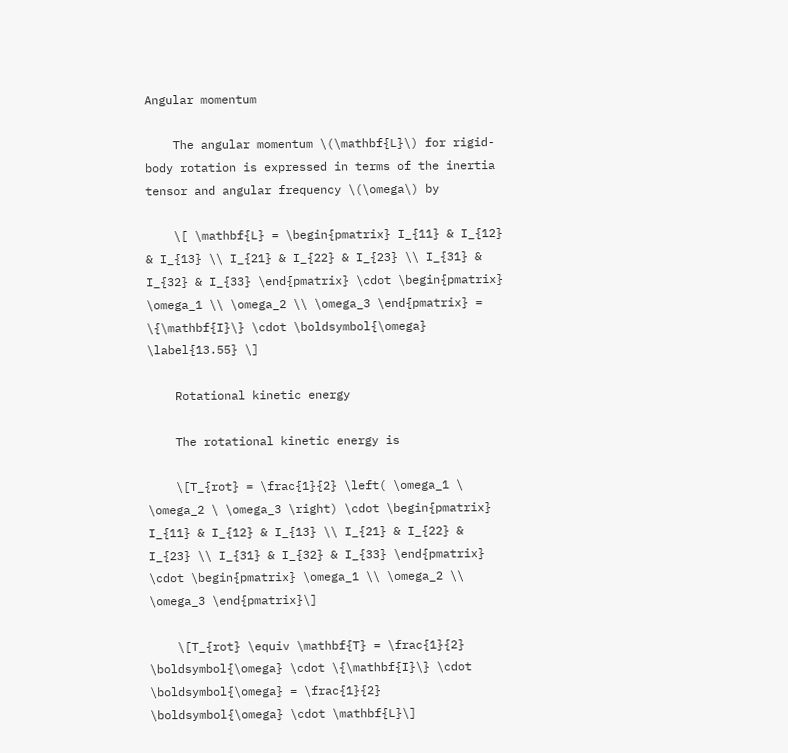Angular momentum

    The angular momentum \(\mathbf{L}\) for rigid-body rotation is expressed in terms of the inertia tensor and angular frequency \(\omega\) by

    \[ \mathbf{L} = \begin{pmatrix} I_{11} & I_{12} & I_{13} \\ I_{21} & I_{22} & I_{23} \\ I_{31} & I_{32} & I_{33} \end{pmatrix} \cdot \begin{pmatrix} \omega_1 \\ \omega_2 \\ \omega_3 \end{pmatrix} = \{\mathbf{I}\} \cdot \boldsymbol{\omega} \label{13.55} \]

    Rotational kinetic energy

    The rotational kinetic energy is

    \[T_{rot} = \frac{1}{2} \left( \omega_1 \ \omega_2 \ \omega_3 \right) \cdot \begin{pmatrix} I_{11} & I_{12} & I_{13} \\ I_{21} & I_{22} & I_{23} \\ I_{31} & I_{32} & I_{33} \end{pmatrix} \cdot \begin{pmatrix} \omega_1 \\ \omega_2 \\ \omega_3 \end{pmatrix}\]

    \[T_{rot} \equiv \mathbf{T} = \frac{1}{2} \boldsymbol{\omega} \cdot \{\mathbf{I}\} \cdot \boldsymbol{\omega} = \frac{1}{2} \boldsymbol{\omega} \cdot \mathbf{L}\]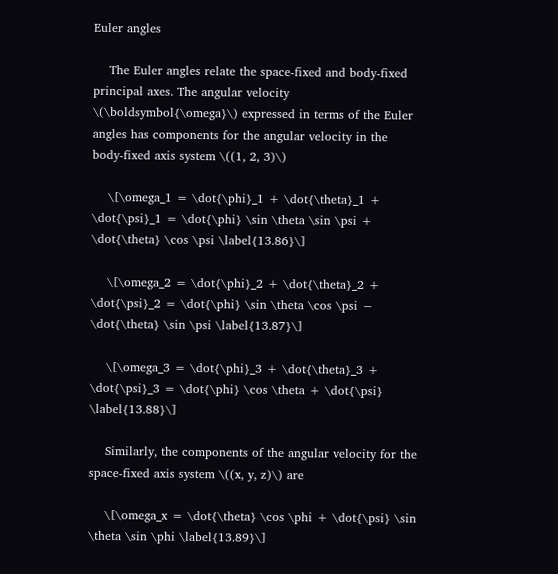Euler angles

    The Euler angles relate the space-fixed and body-fixed principal axes. The angular velocity \(\boldsymbol{\omega}\) expressed in terms of the Euler angles has components for the angular velocity in the body-fixed axis system \((1, 2, 3)\)

    \[\omega_1 = \dot{\phi}_1 + \dot{\theta}_1 + \dot{\psi}_1 = \dot{\phi} \sin \theta \sin \psi + \dot{\theta} \cos \psi \label{13.86}\]

    \[\omega_2 = \dot{\phi}_2 + \dot{\theta}_2 + \dot{\psi}_2 = \dot{\phi} \sin \theta \cos \psi − \dot{\theta} \sin \psi \label{13.87}\]

    \[\omega_3 = \dot{\phi}_3 + \dot{\theta}_3 + \dot{\psi}_3 = \dot{\phi} \cos \theta + \dot{\psi} \label{13.88}\]

    Similarly, the components of the angular velocity for the space-fixed axis system \((x, y, z)\) are

    \[\omega_x = \dot{\theta} \cos \phi + \dot{\psi} \sin \theta \sin \phi \label{13.89}\]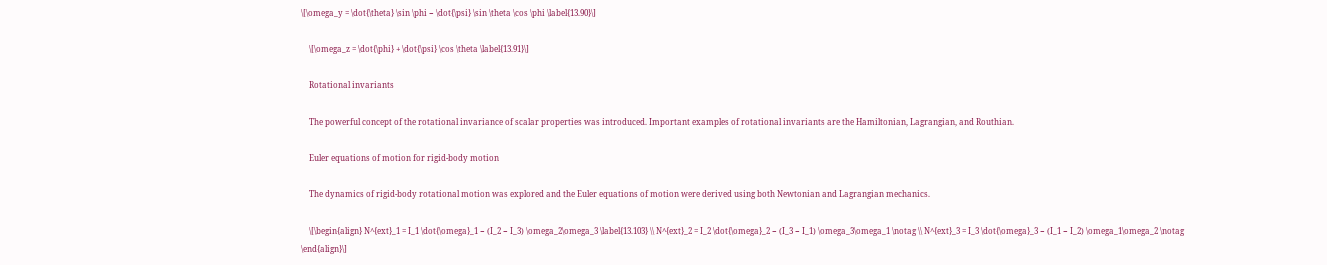\[\omega_y = \dot{\theta} \sin \phi − \dot{\psi} \sin \theta \cos \phi \label{13.90}\]

    \[\omega_z = \dot{\phi} + \dot{\psi} \cos \theta \label{13.91}\]

    Rotational invariants

    The powerful concept of the rotational invariance of scalar properties was introduced. Important examples of rotational invariants are the Hamiltonian, Lagrangian, and Routhian.

    Euler equations of motion for rigid-body motion

    The dynamics of rigid-body rotational motion was explored and the Euler equations of motion were derived using both Newtonian and Lagrangian mechanics.

    \[\begin{align} N^{ext}_1 = I_1 \dot{\omega}_1 − (I_2 − I_3) \omega_2\omega_3 \label{13.103} \\ N^{ext}_2 = I_2 \dot{\omega}_2 − (I_3 − I_1) \omega_3\omega_1 \notag \\ N^{ext}_3 = I_3 \dot{\omega}_3 − (I_1 − I_2) \omega_1\omega_2 \notag \end{align}\]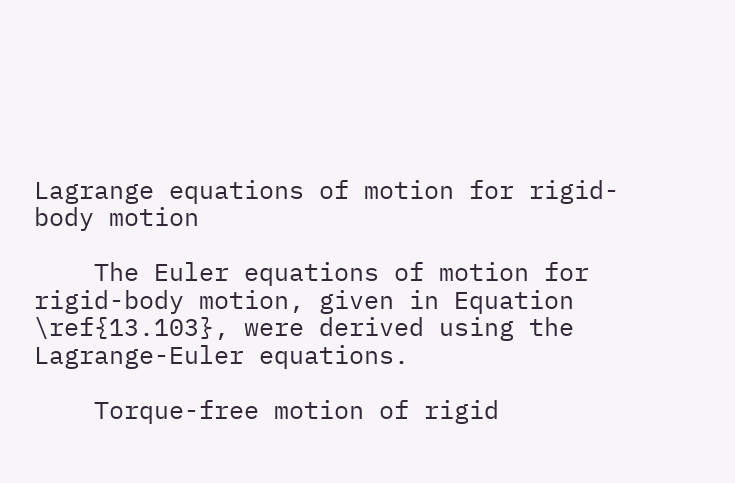Lagrange equations of motion for rigid-body motion

    The Euler equations of motion for rigid-body motion, given in Equation \ref{13.103}, were derived using the Lagrange-Euler equations.

    Torque-free motion of rigid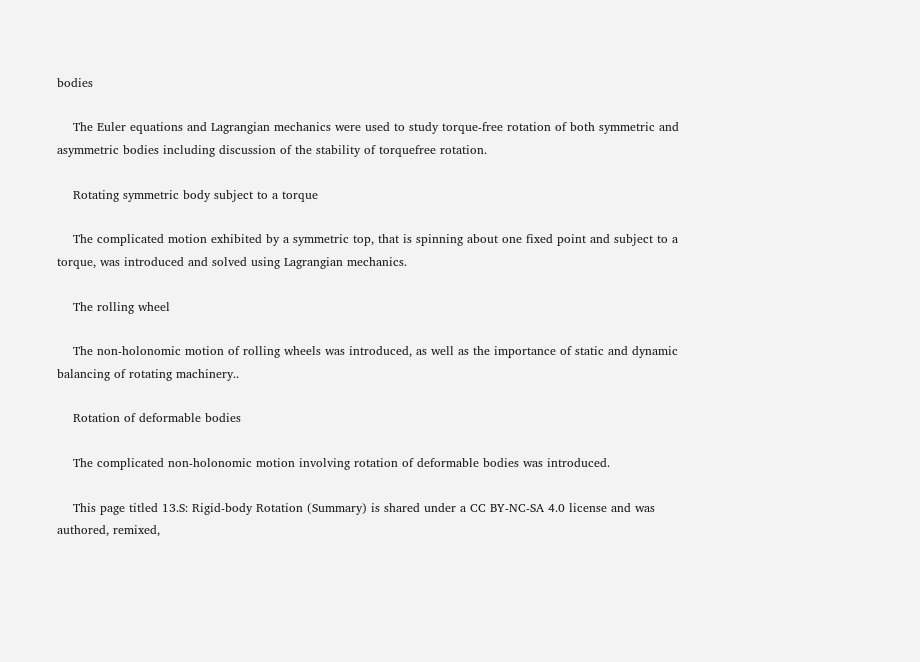bodies

    The Euler equations and Lagrangian mechanics were used to study torque-free rotation of both symmetric and asymmetric bodies including discussion of the stability of torquefree rotation.

    Rotating symmetric body subject to a torque

    The complicated motion exhibited by a symmetric top, that is spinning about one fixed point and subject to a torque, was introduced and solved using Lagrangian mechanics.

    The rolling wheel

    The non-holonomic motion of rolling wheels was introduced, as well as the importance of static and dynamic balancing of rotating machinery..

    Rotation of deformable bodies

    The complicated non-holonomic motion involving rotation of deformable bodies was introduced.

    This page titled 13.S: Rigid-body Rotation (Summary) is shared under a CC BY-NC-SA 4.0 license and was authored, remixed,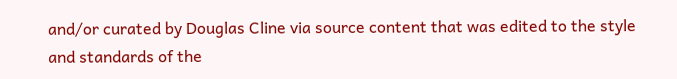and/or curated by Douglas Cline via source content that was edited to the style and standards of the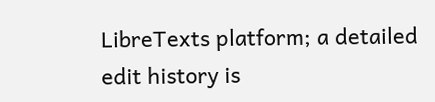LibreTexts platform; a detailed edit history is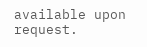available upon request.